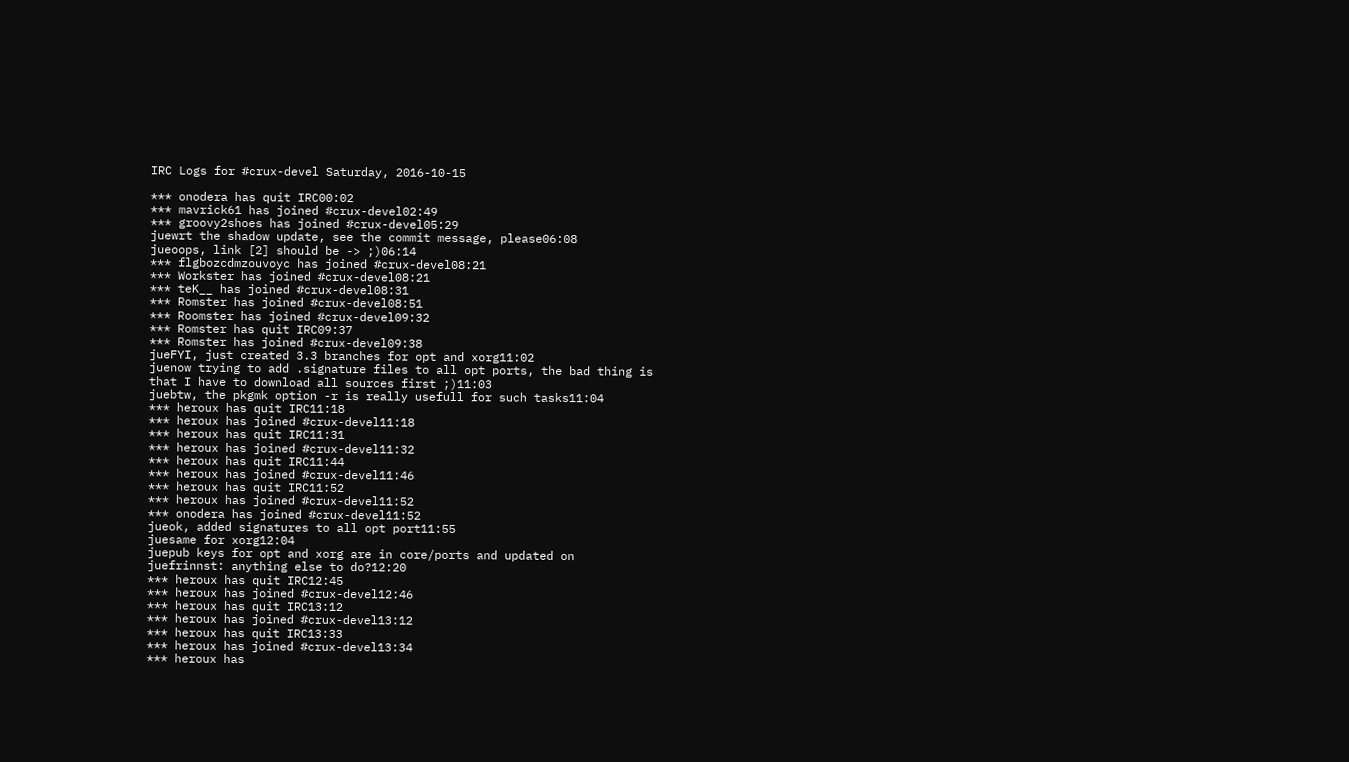IRC Logs for #crux-devel Saturday, 2016-10-15

*** onodera has quit IRC00:02
*** mavrick61 has joined #crux-devel02:49
*** groovy2shoes has joined #crux-devel05:29
juewrt the shadow update, see the commit message, please06:08
jueoops, link [2] should be -> ;)06:14
*** flgbozcdmzouvoyc has joined #crux-devel08:21
*** Workster has joined #crux-devel08:21
*** teK__ has joined #crux-devel08:31
*** Romster has joined #crux-devel08:51
*** Roomster has joined #crux-devel09:32
*** Romster has quit IRC09:37
*** Romster has joined #crux-devel09:38
jueFYI, just created 3.3 branches for opt and xorg11:02
juenow trying to add .signature files to all opt ports, the bad thing is that I have to download all sources first ;)11:03
juebtw, the pkgmk option -r is really usefull for such tasks11:04
*** heroux has quit IRC11:18
*** heroux has joined #crux-devel11:18
*** heroux has quit IRC11:31
*** heroux has joined #crux-devel11:32
*** heroux has quit IRC11:44
*** heroux has joined #crux-devel11:46
*** heroux has quit IRC11:52
*** heroux has joined #crux-devel11:52
*** onodera has joined #crux-devel11:52
jueok, added signatures to all opt port11:55
juesame for xorg12:04
juepub keys for opt and xorg are in core/ports and updated on
juefrinnst: anything else to do?12:20
*** heroux has quit IRC12:45
*** heroux has joined #crux-devel12:46
*** heroux has quit IRC13:12
*** heroux has joined #crux-devel13:12
*** heroux has quit IRC13:33
*** heroux has joined #crux-devel13:34
*** heroux has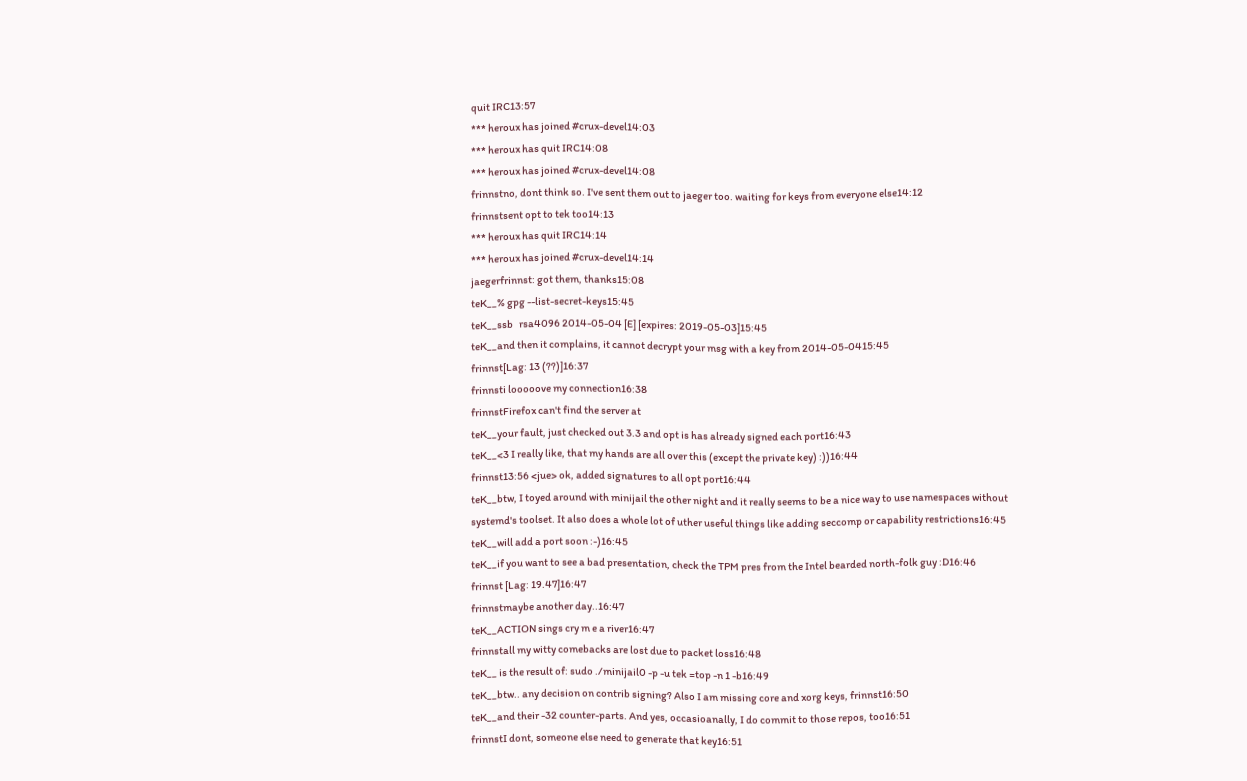quit IRC13:57
*** heroux has joined #crux-devel14:03
*** heroux has quit IRC14:08
*** heroux has joined #crux-devel14:08
frinnstno, dont think so. I've sent them out to jaeger too. waiting for keys from everyone else14:12
frinnstsent opt to tek too14:13
*** heroux has quit IRC14:14
*** heroux has joined #crux-devel14:14
jaegerfrinnst: got them, thanks15:08
teK__% gpg --list-secret-keys15:45
teK__ssb   rsa4096 2014-05-04 [E] [expires: 2019-05-03]15:45
teK__and then it complains, it cannot decrypt your msg with a key from 2014-05-0415:45
frinnst[Lag: 13 (??)]16:37
frinnsti looooove my connection16:38
frinnstFirefox can't find the server at
teK__your fault, just checked out 3.3 and opt is has already signed each port16:43
teK__<3 I really like, that my hands are all over this (except the private key) :))16:44
frinnst13:56 <jue> ok, added signatures to all opt port16:44
teK__btw, I toyed around with minijail the other night and it really seems to be a nice way to use namespaces without systemd's toolset. It also does a whole lot of uther useful things like adding seccomp or capability restrictions16:45
teK__will add a port soon :-)16:45
teK__if you want to see a bad presentation, check the TPM pres from the Intel bearded north-folk guy :D16:46
frinnst [Lag: 19.47]16:47
frinnstmaybe another day..16:47
teK__ACTION sings cry m e a river16:47
frinnstall my witty comebacks are lost due to packet loss16:48
teK__ is the result of: sudo ./minijail0 -p -u tek =top -n 1 -b16:49
teK__btw.. any decision on contrib signing? Also I am missing core and xorg keys, frinnst16:50
teK__and their -32 counter-parts. And yes, occasioanally, I do commit to those repos, too16:51
frinnstI dont, someone else need to generate that key16:51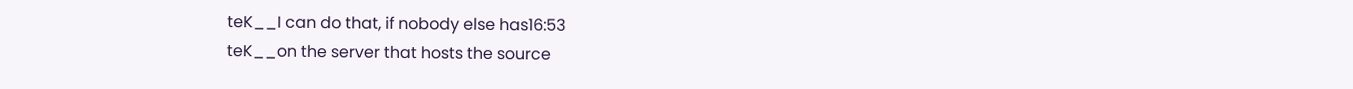teK__I can do that, if nobody else has16:53
teK__on the server that hosts the source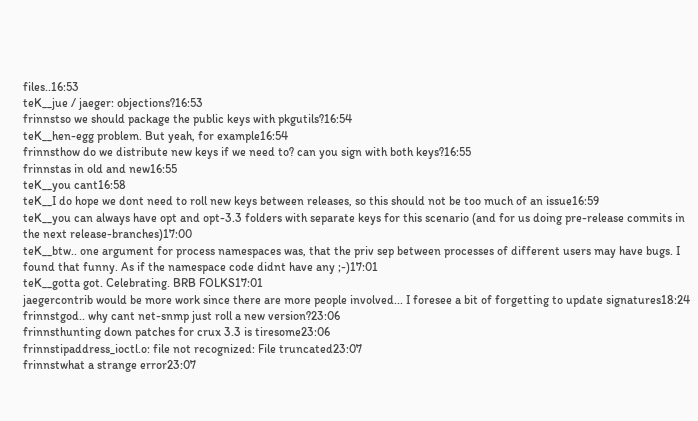files..16:53
teK__jue / jaeger: objections?16:53
frinnstso we should package the public keys with pkgutils?16:54
teK__hen-egg problem. But yeah, for example16:54
frinnsthow do we distribute new keys if we need to? can you sign with both keys?16:55
frinnstas in old and new16:55
teK__you cant16:58
teK__I do hope we dont need to roll new keys between releases, so this should not be too much of an issue16:59
teK__you can always have opt and opt-3.3 folders with separate keys for this scenario (and for us doing pre-release commits in the next release-branches)17:00
teK__btw.. one argument for process namespaces was, that the priv sep between processes of different users may have bugs. I found that funny. As if the namespace code didnt have any ;-)17:01
teK__gotta got. Celebrating. BRB FOLKS17:01
jaegercontrib would be more work since there are more people involved... I foresee a bit of forgetting to update signatures18:24
frinnstgod.. why cant net-snmp just roll a new version?23:06
frinnsthunting down patches for crux 3.3 is tiresome23:06
frinnstipaddress_ioctl.o: file not recognized: File truncated23:07
frinnstwhat a strange error23:07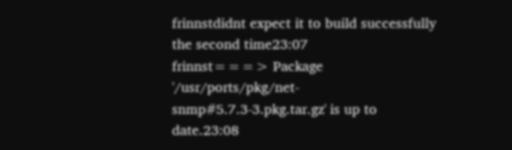frinnstdidnt expect it to build successfully the second time23:07
frinnst===> Package '/usr/ports/pkg/net-snmp#5.7.3-3.pkg.tar.gz' is up to date.23:08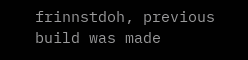frinnstdoh, previous build was made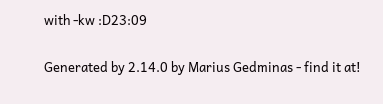with -kw :D23:09

Generated by 2.14.0 by Marius Gedminas - find it at!